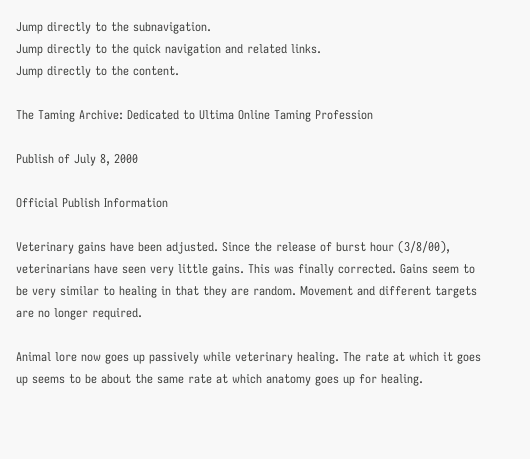Jump directly to the subnavigation.
Jump directly to the quick navigation and related links.
Jump directly to the content.

The Taming Archive: Dedicated to Ultima Online Taming Profession

Publish of July 8, 2000

Official Publish Information

Veterinary gains have been adjusted. Since the release of burst hour (3/8/00), veterinarians have seen very little gains. This was finally corrected. Gains seem to be very similar to healing in that they are random. Movement and different targets are no longer required.

Animal lore now goes up passively while veterinary healing. The rate at which it goes up seems to be about the same rate at which anatomy goes up for healing.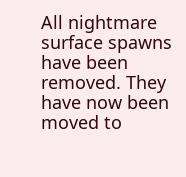All nightmare surface spawns have been removed. They have now been moved to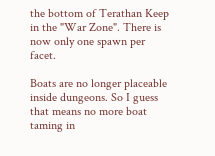the bottom of Terathan Keep in the "War Zone". There is now only one spawn per facet.

Boats are no longer placeable inside dungeons. So I guess that means no more boat taming in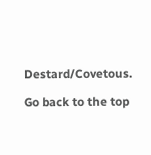Destard/Covetous.

Go back to the top